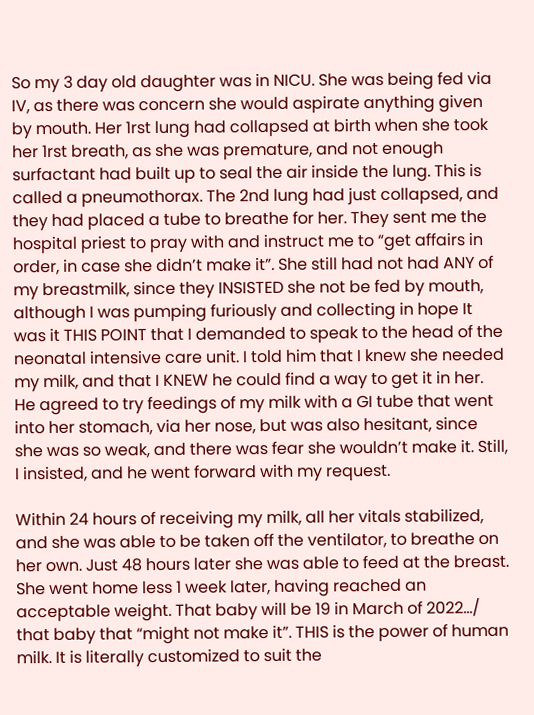So my 3 day old daughter was in NICU. She was being fed via IV, as there was concern she would aspirate anything given by mouth. Her 1rst lung had collapsed at birth when she took her 1rst breath, as she was premature, and not enough surfactant had built up to seal the air inside the lung. This is called a pneumothorax. The 2nd lung had just collapsed, and they had placed a tube to breathe for her. They sent me the hospital priest to pray with and instruct me to “get affairs in order, in case she didn’t make it”. She still had not had ANY of my breastmilk, since they INSISTED she not be fed by mouth, although I was pumping furiously and collecting in hope It was it THIS POINT that I demanded to speak to the head of the neonatal intensive care unit. I told him that I knew she needed my milk, and that I KNEW he could find a way to get it in her. He agreed to try feedings of my milk with a GI tube that went into her stomach, via her nose, but was also hesitant, since she was so weak, and there was fear she wouldn’t make it. Still, I insisted, and he went forward with my request.

Within 24 hours of receiving my milk, all her vitals stabilized, and she was able to be taken off the ventilator, to breathe on her own. Just 48 hours later she was able to feed at the breast. She went home less 1 week later, having reached an acceptable weight. That baby will be 19 in March of 2022…/ that baby that “might not make it”. THIS is the power of human milk. It is literally customized to suit the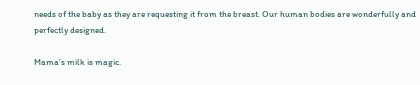needs of the baby as they are requesting it from the breast. Our human bodies are wonderfully and perfectly designed.

Mama’s milk is magic.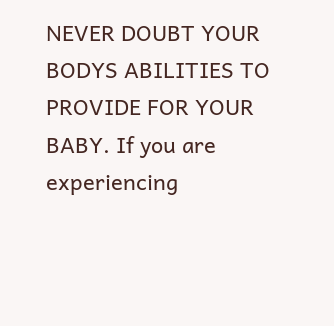NEVER DOUBT YOUR BODYS ABILITIES TO PROVIDE FOR YOUR BABY. If you are experiencing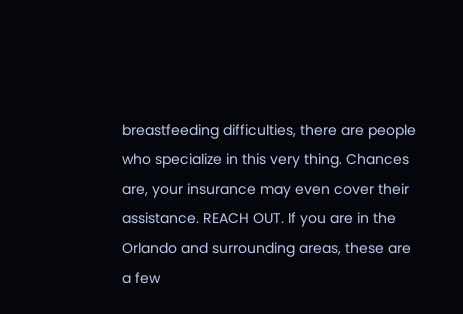breastfeeding difficulties, there are people who specialize in this very thing. Chances are, your insurance may even cover their assistance. REACH OUT. If you are in the Orlando and surrounding areas, these are a few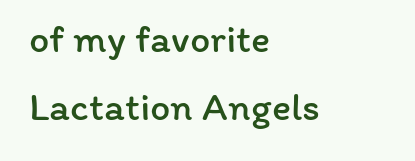of my favorite Lactation Angels